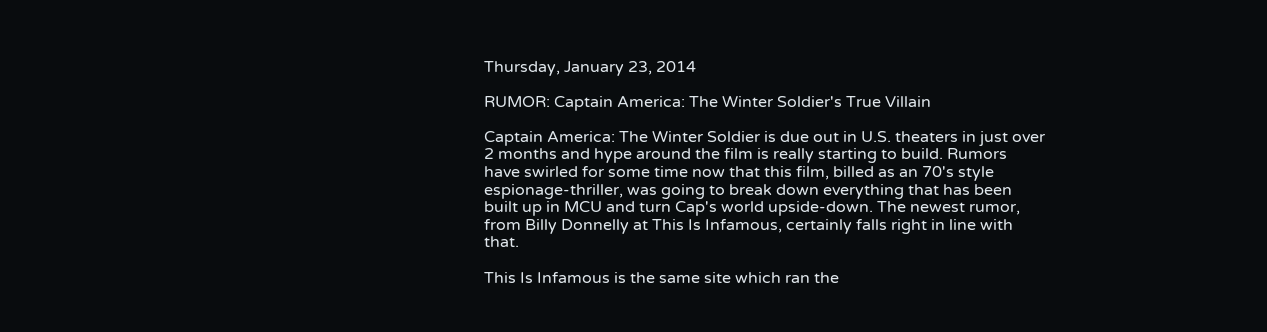Thursday, January 23, 2014

RUMOR: Captain America: The Winter Soldier's True Villain

Captain America: The Winter Soldier is due out in U.S. theaters in just over 2 months and hype around the film is really starting to build. Rumors have swirled for some time now that this film, billed as an 70's style espionage-thriller, was going to break down everything that has been built up in MCU and turn Cap's world upside-down. The newest rumor, from Billy Donnelly at This Is Infamous, certainly falls right in line with that.

This Is Infamous is the same site which ran the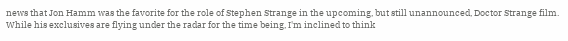news that Jon Hamm was the favorite for the role of Stephen Strange in the upcoming, but still unannounced, Doctor Strange film. While his exclusives are flying under the radar for the time being, I'm inclined to think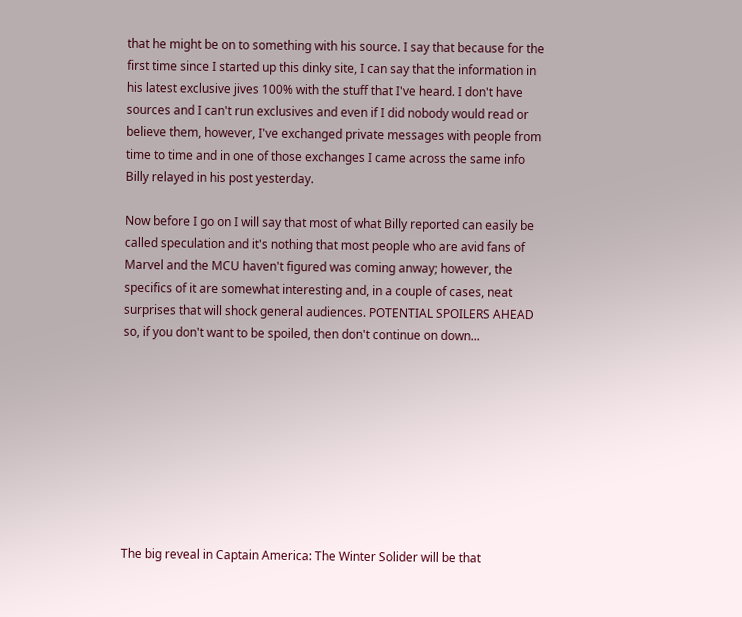that he might be on to something with his source. I say that because for the first time since I started up this dinky site, I can say that the information in his latest exclusive jives 100% with the stuff that I've heard. I don't have sources and I can't run exclusives and even if I did nobody would read or believe them, however, I've exchanged private messages with people from time to time and in one of those exchanges I came across the same info Billy relayed in his post yesterday.

Now before I go on I will say that most of what Billy reported can easily be called speculation and it's nothing that most people who are avid fans of Marvel and the MCU haven't figured was coming anway; however, the specifics of it are somewhat interesting and, in a couple of cases, neat surprises that will shock general audiences. POTENTIAL SPOILERS AHEAD so, if you don't want to be spoiled, then don't continue on down...









The big reveal in Captain America: The Winter Solider will be that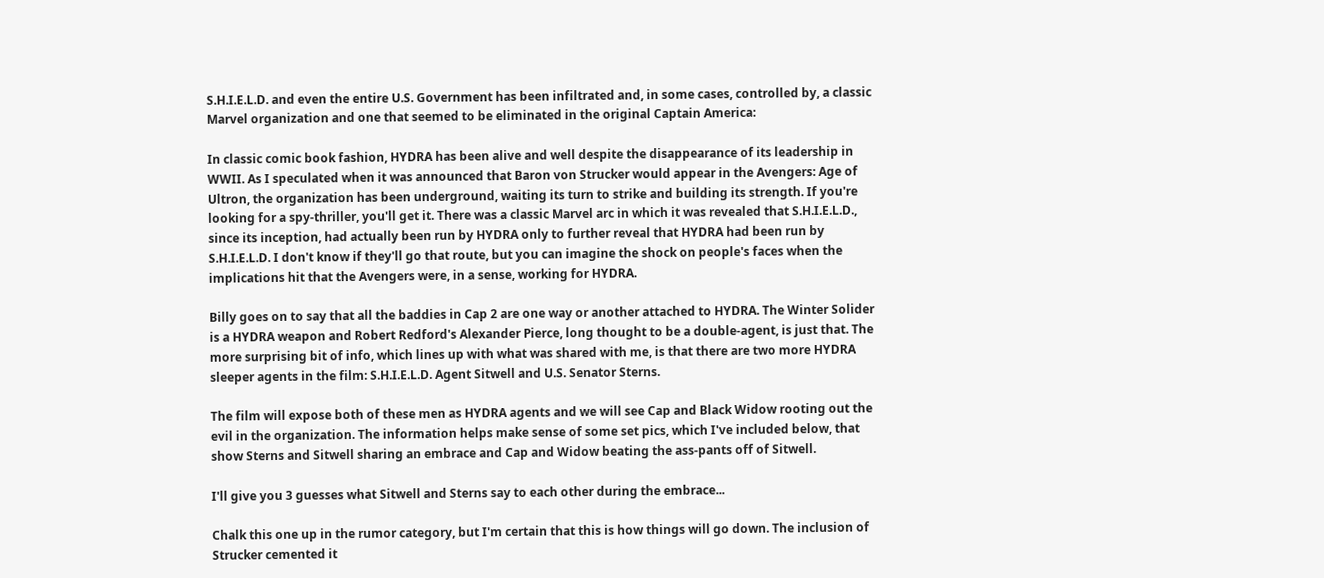S.H.I.E.L.D. and even the entire U.S. Government has been infiltrated and, in some cases, controlled by, a classic Marvel organization and one that seemed to be eliminated in the original Captain America:

In classic comic book fashion, HYDRA has been alive and well despite the disappearance of its leadership in WWII. As I speculated when it was announced that Baron von Strucker would appear in the Avengers: Age of Ultron, the organization has been underground, waiting its turn to strike and building its strength. If you're looking for a spy-thriller, you'll get it. There was a classic Marvel arc in which it was revealed that S.H.I.E.L.D., since its inception, had actually been run by HYDRA only to further reveal that HYDRA had been run by S.H.I.E.L.D. I don't know if they'll go that route, but you can imagine the shock on people's faces when the implications hit that the Avengers were, in a sense, working for HYDRA.

Billy goes on to say that all the baddies in Cap 2 are one way or another attached to HYDRA. The Winter Solider is a HYDRA weapon and Robert Redford's Alexander Pierce, long thought to be a double-agent, is just that. The more surprising bit of info, which lines up with what was shared with me, is that there are two more HYDRA sleeper agents in the film: S.H.I.E.L.D. Agent Sitwell and U.S. Senator Sterns.

The film will expose both of these men as HYDRA agents and we will see Cap and Black Widow rooting out the evil in the organization. The information helps make sense of some set pics, which I've included below, that show Sterns and Sitwell sharing an embrace and Cap and Widow beating the ass-pants off of Sitwell.

I'll give you 3 guesses what Sitwell and Sterns say to each other during the embrace...

Chalk this one up in the rumor category, but I'm certain that this is how things will go down. The inclusion of Strucker cemented it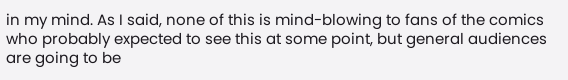in my mind. As I said, none of this is mind-blowing to fans of the comics who probably expected to see this at some point, but general audiences are going to be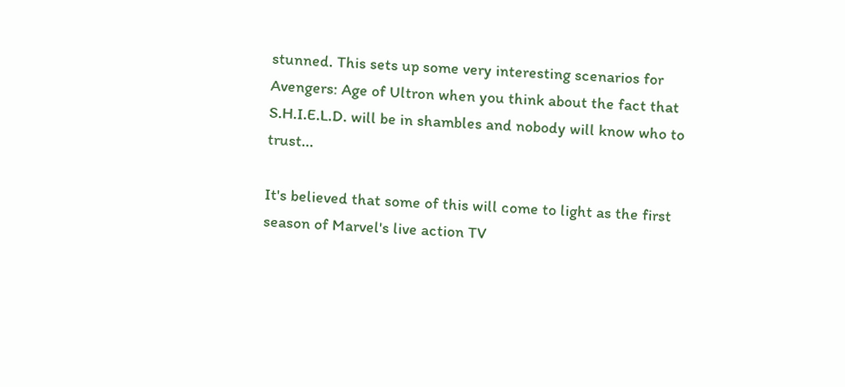stunned. This sets up some very interesting scenarios for Avengers: Age of Ultron when you think about the fact that S.H.I.E.L.D. will be in shambles and nobody will know who to trust...

It's believed that some of this will come to light as the first season of Marvel's live action TV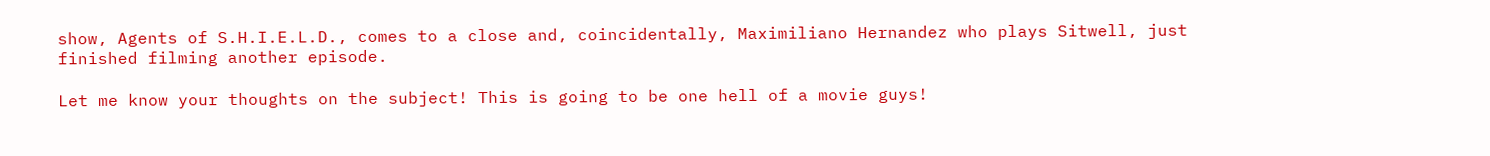show, Agents of S.H.I.E.L.D., comes to a close and, coincidentally, Maximiliano Hernandez who plays Sitwell, just finished filming another episode.

Let me know your thoughts on the subject! This is going to be one hell of a movie guys!